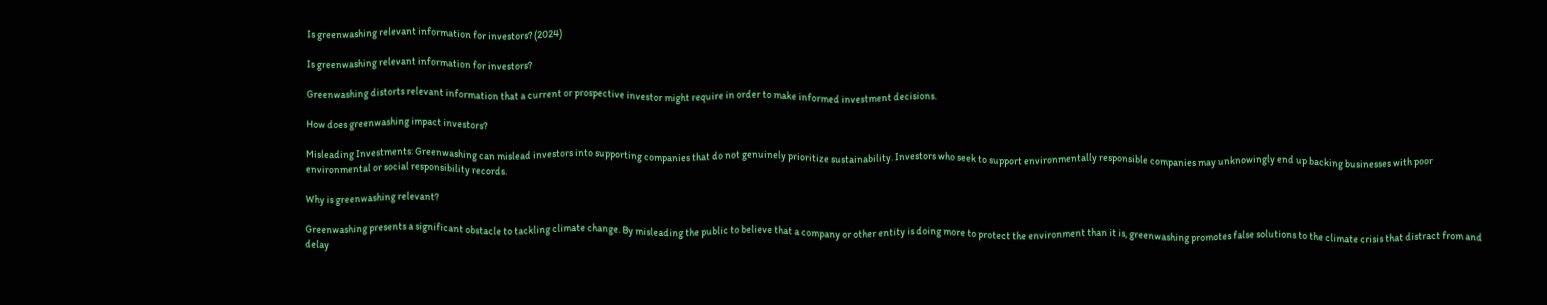Is greenwashing relevant information for investors? (2024)

Is greenwashing relevant information for investors?

Greenwashing distorts relevant information that a current or prospective investor might require in order to make informed investment decisions.

How does greenwashing impact investors?

Misleading Investments: Greenwashing can mislead investors into supporting companies that do not genuinely prioritize sustainability. Investors who seek to support environmentally responsible companies may unknowingly end up backing businesses with poor environmental or social responsibility records.

Why is greenwashing relevant?

Greenwashing presents a significant obstacle to tackling climate change. By misleading the public to believe that a company or other entity is doing more to protect the environment than it is, greenwashing promotes false solutions to the climate crisis that distract from and delay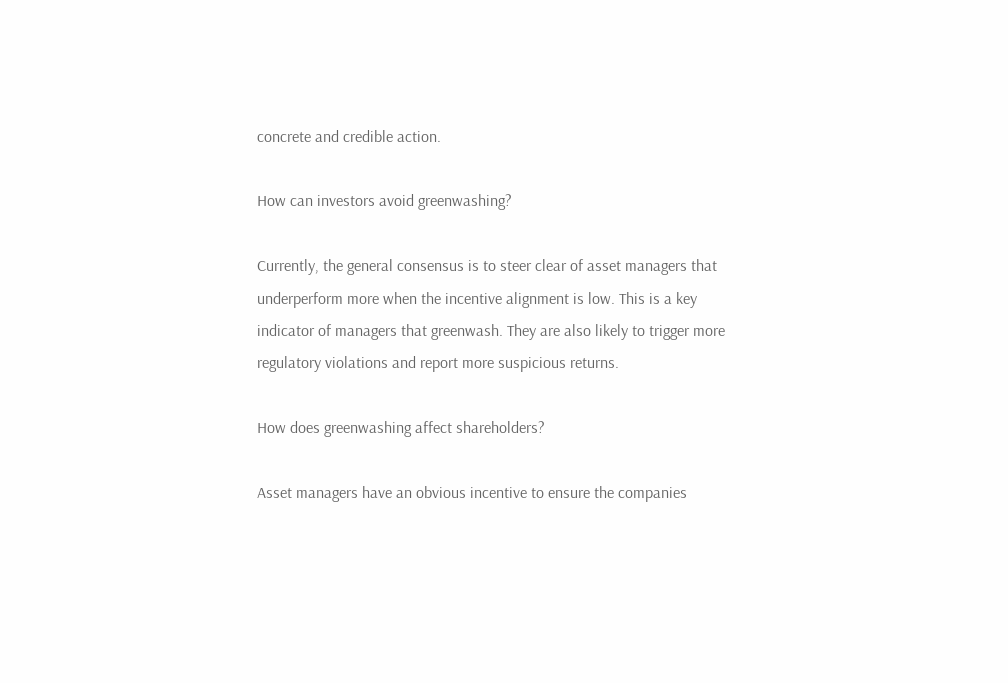concrete and credible action.

How can investors avoid greenwashing?

Currently, the general consensus is to steer clear of asset managers that underperform more when the incentive alignment is low. This is a key indicator of managers that greenwash. They are also likely to trigger more regulatory violations and report more suspicious returns.

How does greenwashing affect shareholders?

Asset managers have an obvious incentive to ensure the companies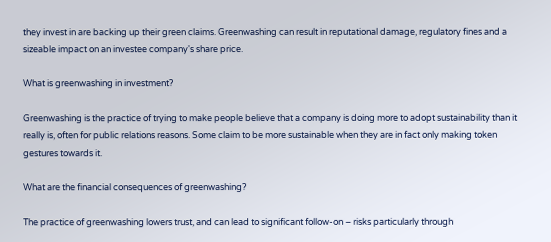they invest in are backing up their green claims. Greenwashing can result in reputational damage, regulatory fines and a sizeable impact on an investee company's share price.

What is greenwashing in investment?

Greenwashing is the practice of trying to make people believe that a company is doing more to adopt sustainability than it really is, often for public relations reasons. Some claim to be more sustainable when they are in fact only making token gestures towards it.

What are the financial consequences of greenwashing?

The practice of greenwashing lowers trust, and can lead to significant follow-on – risks particularly through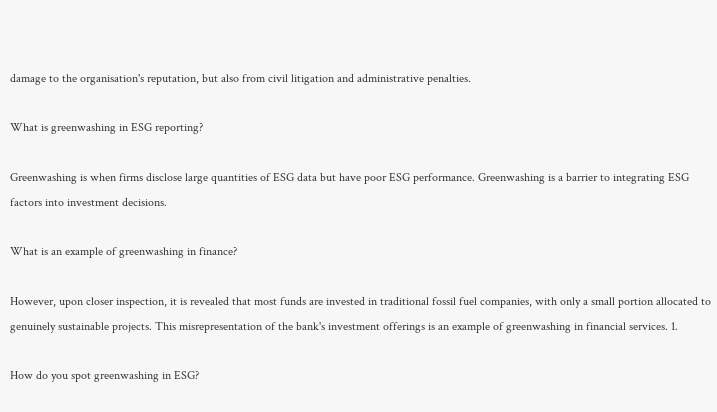damage to the organisation's reputation, but also from civil litigation and administrative penalties.

What is greenwashing in ESG reporting?

Greenwashing is when firms disclose large quantities of ESG data but have poor ESG performance. Greenwashing is a barrier to integrating ESG factors into investment decisions.

What is an example of greenwashing in finance?

However, upon closer inspection, it is revealed that most funds are invested in traditional fossil fuel companies, with only a small portion allocated to genuinely sustainable projects. This misrepresentation of the bank's investment offerings is an example of greenwashing in financial services. 1.

How do you spot greenwashing in ESG?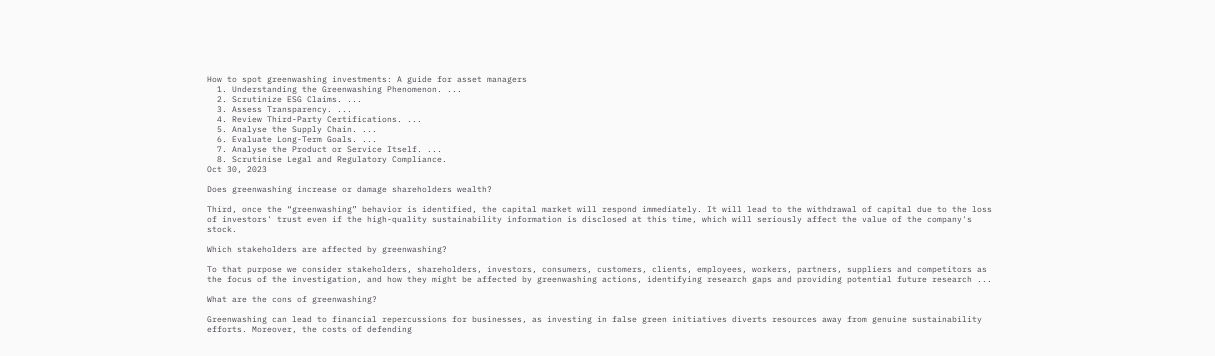How to spot greenwashing investments: A guide for asset managers
  1. Understanding the Greenwashing Phenomenon. ...
  2. Scrutinize ESG Claims. ...
  3. Assess Transparency. ...
  4. Review Third-Party Certifications. ...
  5. Analyse the Supply Chain. ...
  6. Evaluate Long-Term Goals. ...
  7. Analyse the Product or Service Itself. ...
  8. Scrutinise Legal and Regulatory Compliance.
Oct 30, 2023

Does greenwashing increase or damage shareholders wealth?

Third, once the “greenwashing” behavior is identified, the capital market will respond immediately. It will lead to the withdrawal of capital due to the loss of investors' trust even if the high-quality sustainability information is disclosed at this time, which will seriously affect the value of the company's stock.

Which stakeholders are affected by greenwashing?

To that purpose we consider stakeholders, shareholders, investors, consumers, customers, clients, employees, workers, partners, suppliers and competitors as the focus of the investigation, and how they might be affected by greenwashing actions, identifying research gaps and providing potential future research ...

What are the cons of greenwashing?

Greenwashing can lead to financial repercussions for businesses, as investing in false green initiatives diverts resources away from genuine sustainability efforts. Moreover, the costs of defending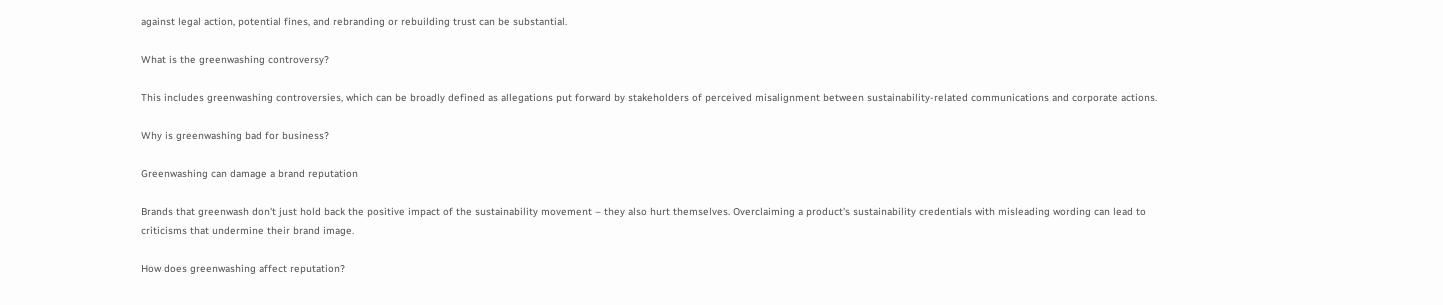against legal action, potential fines, and rebranding or rebuilding trust can be substantial.

What is the greenwashing controversy?

This includes greenwashing controversies, which can be broadly defined as allegations put forward by stakeholders of perceived misalignment between sustainability-related communications and corporate actions.

Why is greenwashing bad for business?

Greenwashing can damage a brand reputation

Brands that greenwash don't just hold back the positive impact of the sustainability movement – they also hurt themselves. Overclaiming a product's sustainability credentials with misleading wording can lead to criticisms that undermine their brand image.

How does greenwashing affect reputation?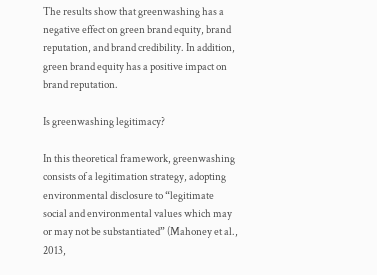The results show that greenwashing has a negative effect on green brand equity, brand reputation, and brand credibility. In addition, green brand equity has a positive impact on brand reputation.

Is greenwashing legitimacy?

In this theoretical framework, greenwashing consists of a legitimation strategy, adopting environmental disclosure to “legitimate social and environmental values which may or may not be substantiated” (Mahoney et al., 2013,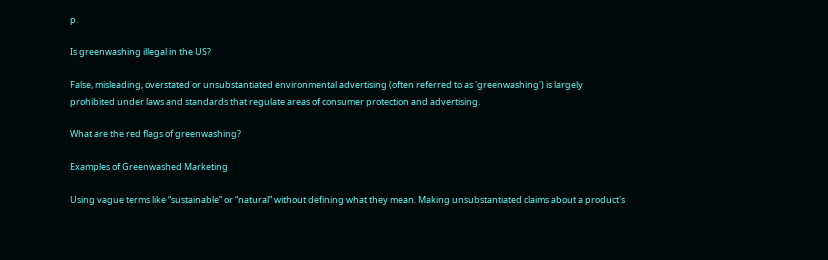p.

Is greenwashing illegal in the US?

False, misleading, overstated or unsubstantiated environmental advertising (often referred to as 'greenwashing') is largely prohibited under laws and standards that regulate areas of consumer protection and advertising.

What are the red flags of greenwashing?

Examples of Greenwashed Marketing

Using vague terms like “sustainable” or “natural” without defining what they mean. Making unsubstantiated claims about a product's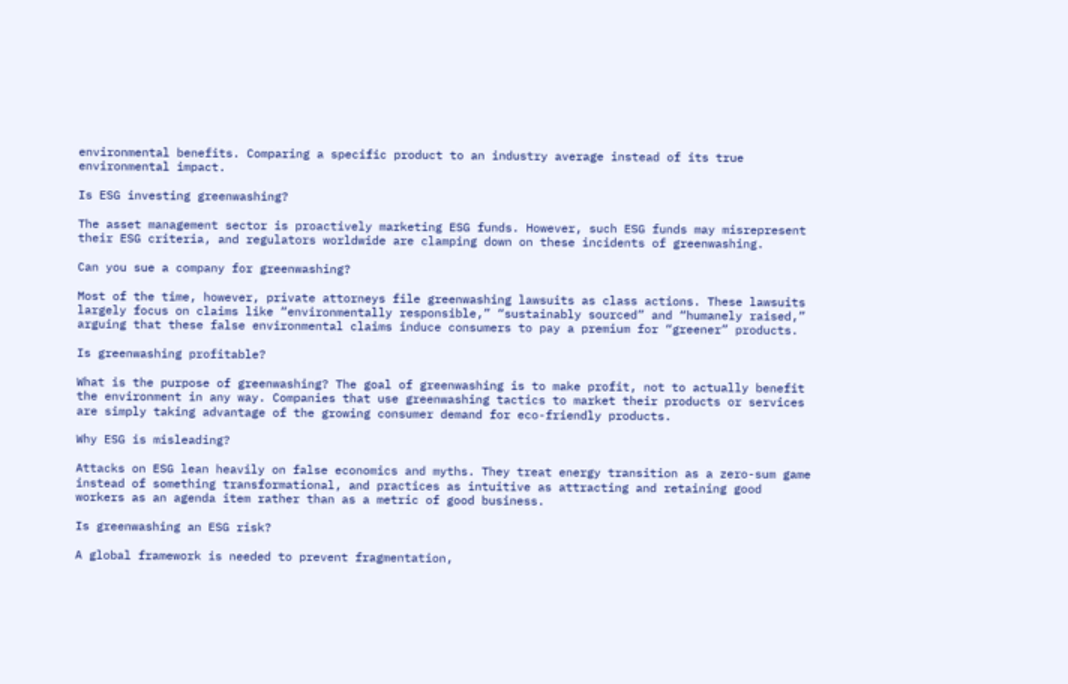environmental benefits. Comparing a specific product to an industry average instead of its true environmental impact.

Is ESG investing greenwashing?

The asset management sector is proactively marketing ESG funds. However, such ESG funds may misrepresent their ESG criteria, and regulators worldwide are clamping down on these incidents of greenwashing.

Can you sue a company for greenwashing?

Most of the time, however, private attorneys file greenwashing lawsuits as class actions. These lawsuits largely focus on claims like “environmentally responsible,” “sustainably sourced” and “humanely raised,” arguing that these false environmental claims induce consumers to pay a premium for “greener” products.

Is greenwashing profitable?

What is the purpose of greenwashing? The goal of greenwashing is to make profit, not to actually benefit the environment in any way. Companies that use greenwashing tactics to market their products or services are simply taking advantage of the growing consumer demand for eco-friendly products.

Why ESG is misleading?

Attacks on ESG lean heavily on false economics and myths. They treat energy transition as a zero-sum game instead of something transformational, and practices as intuitive as attracting and retaining good workers as an agenda item rather than as a metric of good business.

Is greenwashing an ESG risk?

A global framework is needed to prevent fragmentation,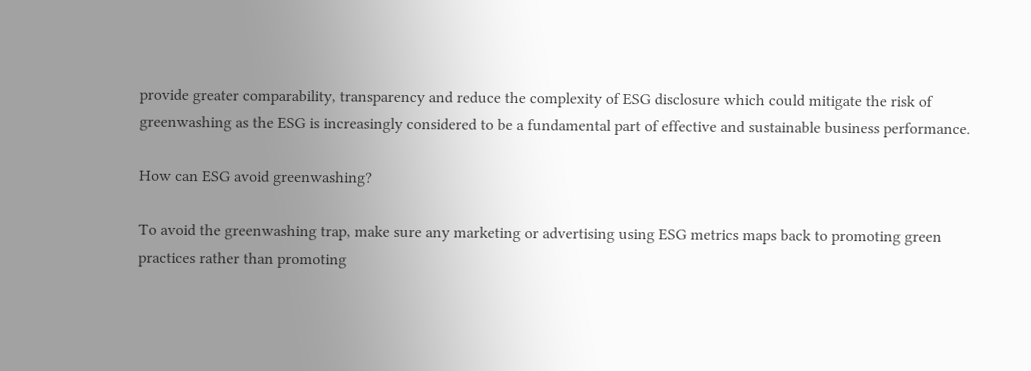provide greater comparability, transparency and reduce the complexity of ESG disclosure which could mitigate the risk of greenwashing as the ESG is increasingly considered to be a fundamental part of effective and sustainable business performance.

How can ESG avoid greenwashing?

To avoid the greenwashing trap, make sure any marketing or advertising using ESG metrics maps back to promoting green practices rather than promoting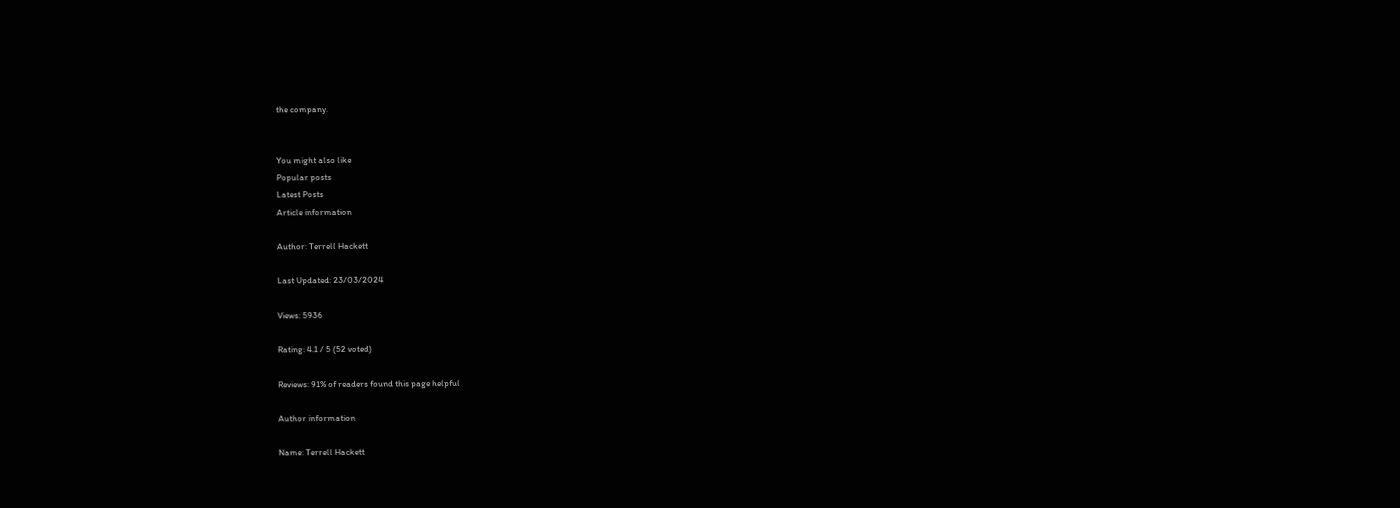the company.


You might also like
Popular posts
Latest Posts
Article information

Author: Terrell Hackett

Last Updated: 23/03/2024

Views: 5936

Rating: 4.1 / 5 (52 voted)

Reviews: 91% of readers found this page helpful

Author information

Name: Terrell Hackett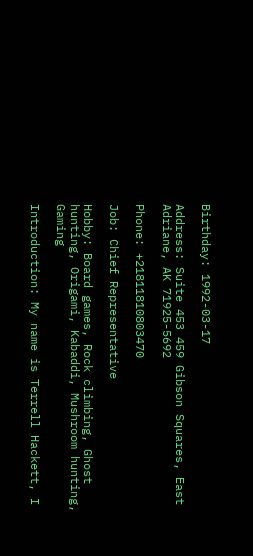Birthday: 1992-03-17

Address: Suite 453 459 Gibson Squares, East Adriane, AK 71925-5692

Phone: +21811810803470

Job: Chief Representative

Hobby: Board games, Rock climbing, Ghost hunting, Origami, Kabaddi, Mushroom hunting, Gaming

Introduction: My name is Terrell Hackett, I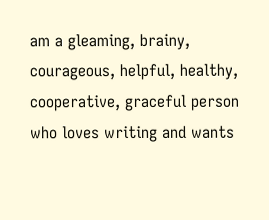am a gleaming, brainy, courageous, helpful, healthy, cooperative, graceful person who loves writing and wants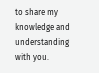to share my knowledge and understanding with you.